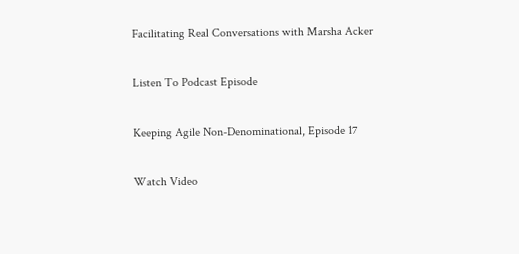Facilitating Real Conversations with Marsha Acker

Listen To Podcast Episode

Keeping Agile Non-Denominational, Episode 17

Watch Video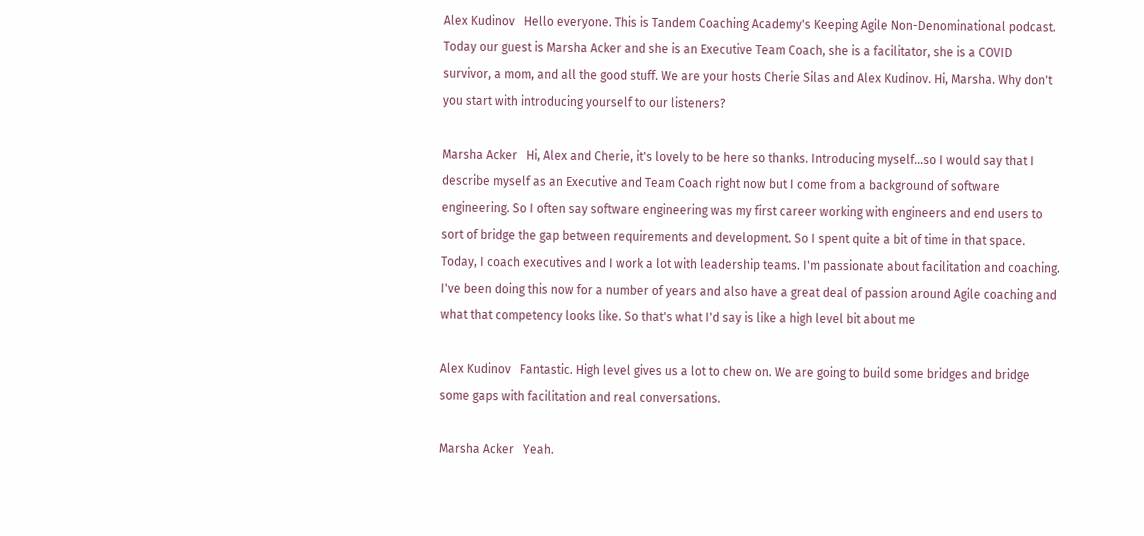Alex Kudinov   Hello everyone. This is Tandem Coaching Academy's Keeping Agile Non-Denominational podcast. Today our guest is Marsha Acker and she is an Executive Team Coach, she is a facilitator, she is a COVID survivor, a mom, and all the good stuff. We are your hosts Cherie Silas and Alex Kudinov. Hi, Marsha. Why don't you start with introducing yourself to our listeners?

Marsha Acker   Hi, Alex and Cherie, it's lovely to be here so thanks. Introducing myself...so I would say that I describe myself as an Executive and Team Coach right now but I come from a background of software engineering. So I often say software engineering was my first career working with engineers and end users to sort of bridge the gap between requirements and development. So I spent quite a bit of time in that space. Today, I coach executives and I work a lot with leadership teams. I'm passionate about facilitation and coaching. I've been doing this now for a number of years and also have a great deal of passion around Agile coaching and what that competency looks like. So that's what I'd say is like a high level bit about me

Alex Kudinov   Fantastic. High level gives us a lot to chew on. We are going to build some bridges and bridge some gaps with facilitation and real conversations.

Marsha Acker   Yeah.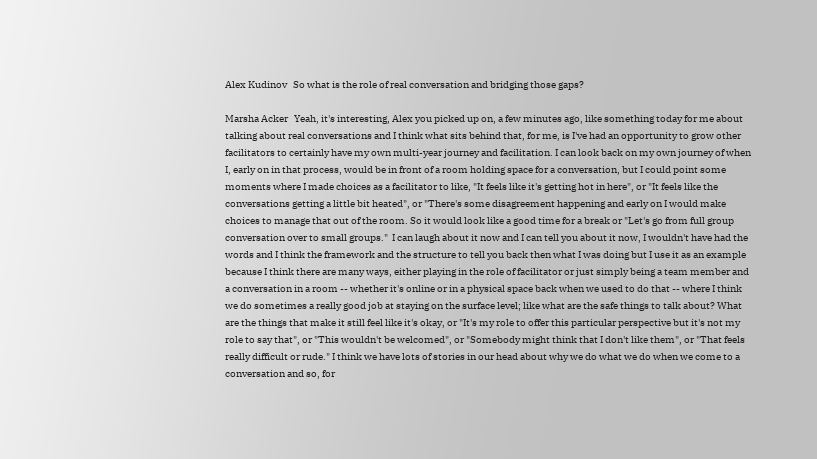Alex Kudinov   So what is the role of real conversation and bridging those gaps?

Marsha Acker   Yeah, it's interesting, Alex you picked up on, a few minutes ago, like something today for me about talking about real conversations and I think what sits behind that, for me, is I've had an opportunity to grow other facilitators to certainly have my own multi-year journey and facilitation. I can look back on my own journey of when I, early on in that process, would be in front of a room holding space for a conversation, but I could point some moments where I made choices as a facilitator to like, "It feels like it's getting hot in here", or "It feels like the conversations getting a little bit heated", or "There's some disagreement happening and early on I would make choices to manage that out of the room. So it would look like a good time for a break or "Let's go from full group conversation over to small groups."  I can laugh about it now and I can tell you about it now, I wouldn't have had the words and I think the framework and the structure to tell you back then what I was doing but I use it as an example because I think there are many ways, either playing in the role of facilitator or just simply being a team member and a conversation in a room -- whether it's online or in a physical space back when we used to do that -- where I think we do sometimes a really good job at staying on the surface level; like what are the safe things to talk about? What are the things that make it still feel like it's okay, or "It's my role to offer this particular perspective but it's not my role to say that", or "This wouldn't be welcomed", or "Somebody might think that I don't like them", or "That feels really difficult or rude." I think we have lots of stories in our head about why we do what we do when we come to a conversation and so, for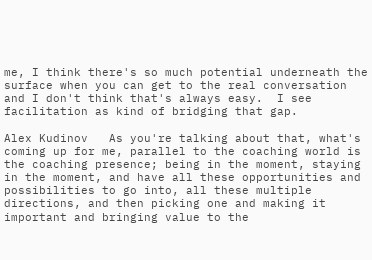me, I think there's so much potential underneath the surface when you can get to the real conversation and I don't think that's always easy.  I see facilitation as kind of bridging that gap.

Alex Kudinov   As you're talking about that, what's coming up for me, parallel to the coaching world is the coaching presence; being in the moment, staying in the moment, and have all these opportunities and possibilities to go into, all these multiple directions, and then picking one and making it important and bringing value to the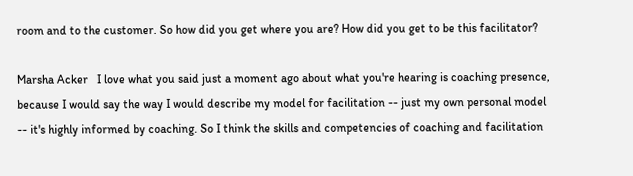room and to the customer. So how did you get where you are? How did you get to be this facilitator?

Marsha Acker   I love what you said just a moment ago about what you're hearing is coaching presence, because I would say the way I would describe my model for facilitation -- just my own personal model -- it's highly informed by coaching. So I think the skills and competencies of coaching and facilitation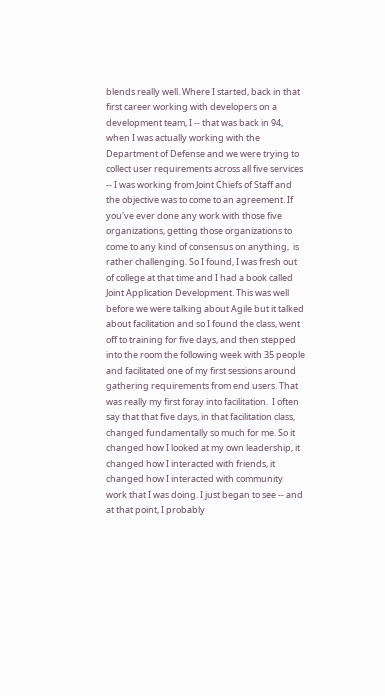blends really well. Where I started, back in that first career working with developers on a development team, I -- that was back in 94, when I was actually working with the Department of Defense and we were trying to collect user requirements across all five services -- I was working from Joint Chiefs of Staff and the objective was to come to an agreement. If you've ever done any work with those five organizations, getting those organizations to come to any kind of consensus on anything,  is rather challenging. So I found, I was fresh out of college at that time and I had a book called Joint Application Development. This was well before we were talking about Agile but it talked about facilitation and so I found the class, went off to training for five days, and then stepped into the room the following week with 35 people and facilitated one of my first sessions around gathering requirements from end users. That was really my first foray into facilitation.  I often say that that five days, in that facilitation class, changed fundamentally so much for me. So it changed how I looked at my own leadership, it changed how I interacted with friends, it changed how I interacted with community work that I was doing. I just began to see -- and at that point, I probably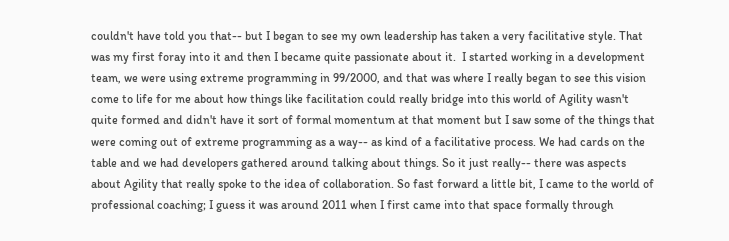couldn't have told you that-- but I began to see my own leadership has taken a very facilitative style. That was my first foray into it and then I became quite passionate about it.  I started working in a development team, we were using extreme programming in 99/2000, and that was where I really began to see this vision come to life for me about how things like facilitation could really bridge into this world of Agility wasn't quite formed and didn't have it sort of formal momentum at that moment but I saw some of the things that were coming out of extreme programming as a way-- as kind of a facilitative process. We had cards on the table and we had developers gathered around talking about things. So it just really-- there was aspects about Agility that really spoke to the idea of collaboration. So fast forward a little bit, I came to the world of professional coaching; I guess it was around 2011 when I first came into that space formally through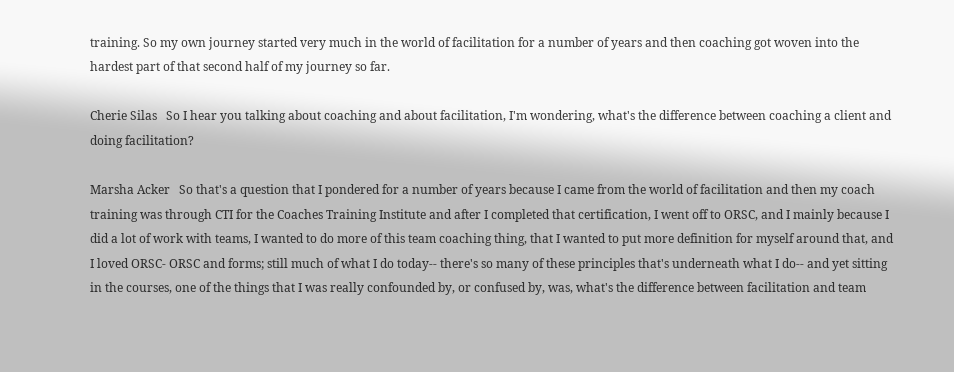training. So my own journey started very much in the world of facilitation for a number of years and then coaching got woven into the hardest part of that second half of my journey so far.

Cherie Silas   So I hear you talking about coaching and about facilitation, I'm wondering, what's the difference between coaching a client and doing facilitation?

Marsha Acker   So that's a question that I pondered for a number of years because I came from the world of facilitation and then my coach training was through CTI for the Coaches Training Institute and after I completed that certification, I went off to ORSC, and I mainly because I did a lot of work with teams, I wanted to do more of this team coaching thing, that I wanted to put more definition for myself around that, and I loved ORSC- ORSC and forms; still much of what I do today-- there's so many of these principles that's underneath what I do-- and yet sitting in the courses, one of the things that I was really confounded by, or confused by, was, what's the difference between facilitation and team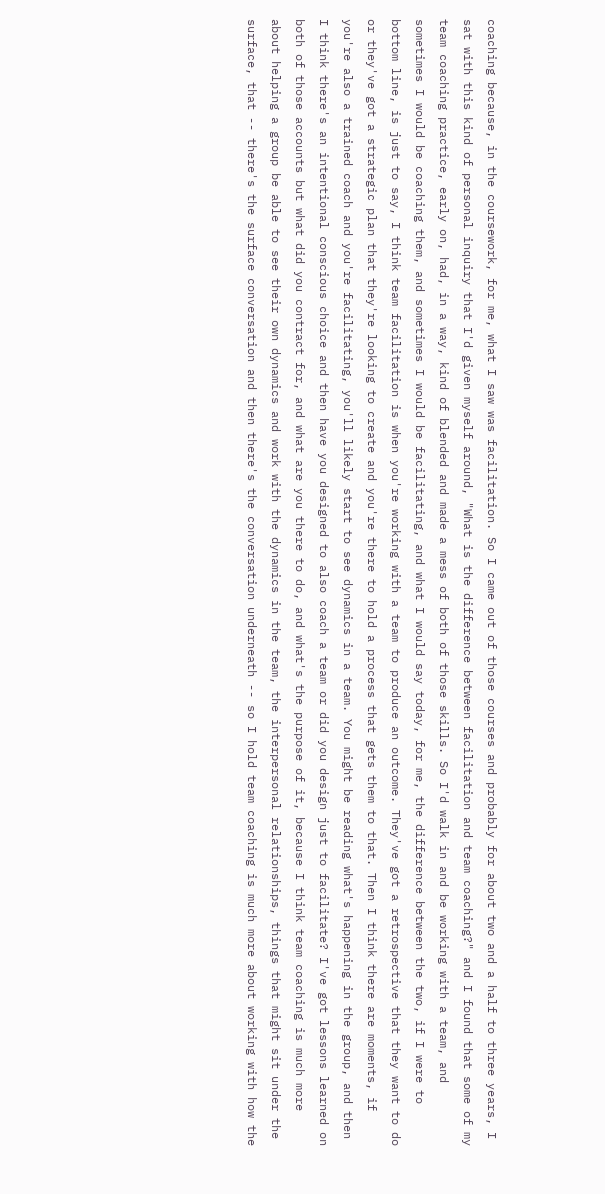coaching because, in the coursework, for me, what I saw was facilitation. So I came out of those courses and probably for about two and a half to three years, I sat with this kind of personal inquiry that I'd given myself around, "What is the difference between facilitation and team coaching?" and I found that some of my team coaching practice, early on, had, in a way, kind of blended and made a mess of both of those skills. So I'd walk in and be working with a team, and sometimes I would be coaching them, and sometimes I would be facilitating, and what I would say today, for me, the difference between the two, if I were to bottom line, is just to say, I think team facilitation is when you're working with a team to produce an outcome. They've got a retrospective that they want to do or they've got a strategic plan that they're looking to create and you're there to hold a process that gets them to that. Then I think there are moments, if you're also a trained coach and you're facilitating, you'll likely start to see dynamics in a team. You might be reading what's happening in the group, and then I think there's an intentional conscious choice and then have you designed to also coach a team or did you design just to facilitate? I've got lessons learned on both of those accounts but what did you contract for, and what are you there to do, and what's the purpose of it, because I think team coaching is much more about helping a group be able to see their own dynamics and work with the dynamics in the team, the interpersonal relationships, things that might sit under the surface, that -- there's the surface conversation and then there's the conversation underneath -- so I hold team coaching is much more about working with how the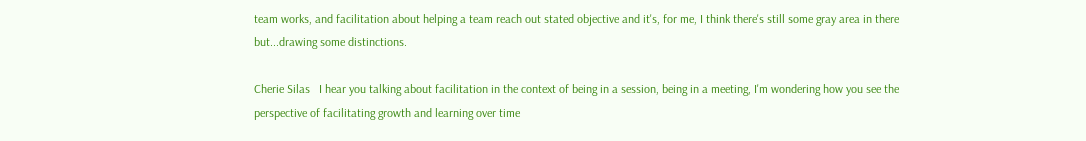team works, and facilitation about helping a team reach out stated objective and it's, for me, I think there's still some gray area in there but...drawing some distinctions.

Cherie Silas   I hear you talking about facilitation in the context of being in a session, being in a meeting, I'm wondering how you see the perspective of facilitating growth and learning over time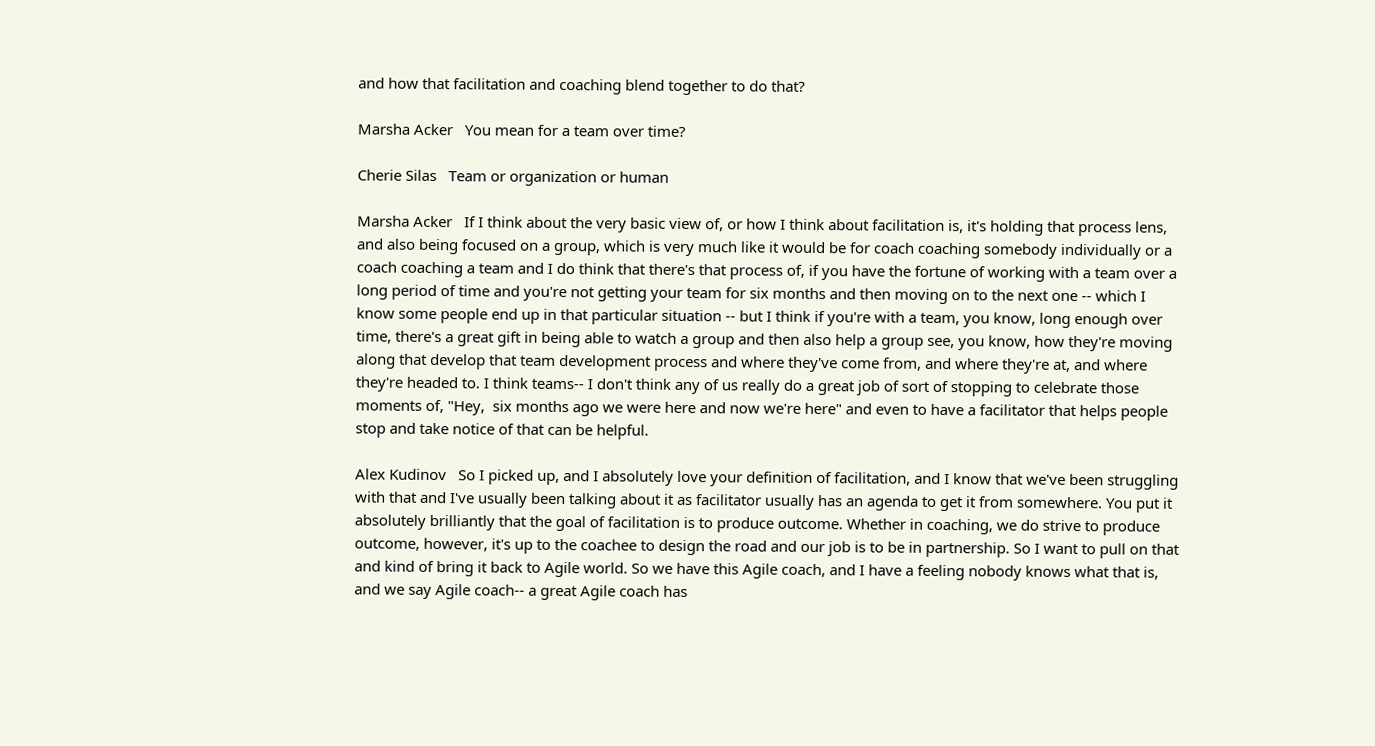and how that facilitation and coaching blend together to do that?

Marsha Acker   You mean for a team over time?

Cherie Silas   Team or organization or human

Marsha Acker   If I think about the very basic view of, or how I think about facilitation is, it's holding that process lens, and also being focused on a group, which is very much like it would be for coach coaching somebody individually or a coach coaching a team and I do think that there's that process of, if you have the fortune of working with a team over a long period of time and you're not getting your team for six months and then moving on to the next one -- which I know some people end up in that particular situation -- but I think if you're with a team, you know, long enough over time, there's a great gift in being able to watch a group and then also help a group see, you know, how they're moving along that develop that team development process and where they've come from, and where they're at, and where they're headed to. I think teams-- I don't think any of us really do a great job of sort of stopping to celebrate those moments of, "Hey,  six months ago we were here and now we're here" and even to have a facilitator that helps people stop and take notice of that can be helpful.

Alex Kudinov   So I picked up, and I absolutely love your definition of facilitation, and I know that we've been struggling with that and I've usually been talking about it as facilitator usually has an agenda to get it from somewhere. You put it absolutely brilliantly that the goal of facilitation is to produce outcome. Whether in coaching, we do strive to produce outcome, however, it's up to the coachee to design the road and our job is to be in partnership. So I want to pull on that and kind of bring it back to Agile world. So we have this Agile coach, and I have a feeling nobody knows what that is, and we say Agile coach-- a great Agile coach has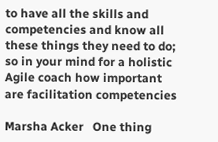to have all the skills and competencies and know all these things they need to do; so in your mind for a holistic Agile coach how important are facilitation competencies

Marsha Acker   One thing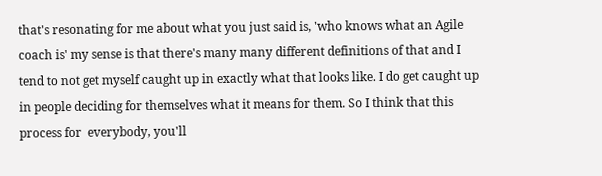that's resonating for me about what you just said is, 'who knows what an Agile coach is' my sense is that there's many many different definitions of that and I tend to not get myself caught up in exactly what that looks like. I do get caught up in people deciding for themselves what it means for them. So I think that this process for  everybody, you'll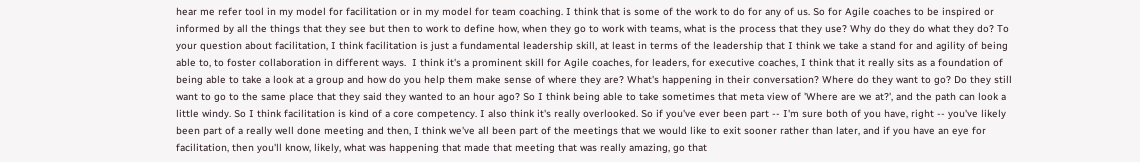hear me refer tool in my model for facilitation or in my model for team coaching. I think that is some of the work to do for any of us. So for Agile coaches to be inspired or informed by all the things that they see but then to work to define how, when they go to work with teams, what is the process that they use? Why do they do what they do? To your question about facilitation, I think facilitation is just a fundamental leadership skill, at least in terms of the leadership that I think we take a stand for and agility of being able to, to foster collaboration in different ways.  I think it's a prominent skill for Agile coaches, for leaders, for executive coaches, I think that it really sits as a foundation of being able to take a look at a group and how do you help them make sense of where they are? What's happening in their conversation? Where do they want to go? Do they still want to go to the same place that they said they wanted to an hour ago? So I think being able to take sometimes that meta view of 'Where are we at?', and the path can look a little windy. So I think facilitation is kind of a core competency. I also think it's really overlooked. So if you've ever been part -- I'm sure both of you have, right -- you've likely been part of a really well done meeting and then, I think we've all been part of the meetings that we would like to exit sooner rather than later, and if you have an eye for facilitation, then you'll know, likely, what was happening that made that meeting that was really amazing, go that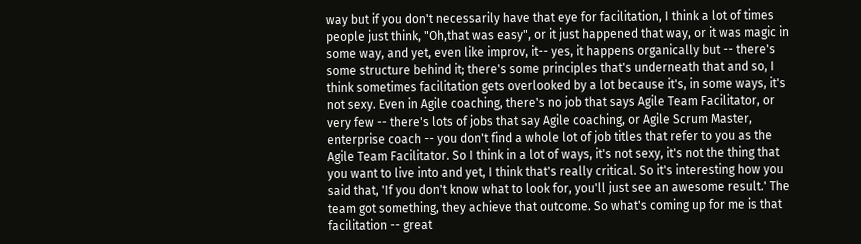way but if you don't necessarily have that eye for facilitation, I think a lot of times people just think, "Oh,that was easy", or it just happened that way, or it was magic in some way, and yet, even like improv, it-- yes, it happens organically but -- there's some structure behind it; there's some principles that's underneath that and so, I think sometimes facilitation gets overlooked by a lot because it's, in some ways, it's not sexy. Even in Agile coaching, there's no job that says Agile Team Facilitator, or very few -- there's lots of jobs that say Agile coaching, or Agile Scrum Master, enterprise coach -- you don't find a whole lot of job titles that refer to you as the Agile Team Facilitator. So I think in a lot of ways, it's not sexy, it's not the thing that you want to live into and yet, I think that's really critical. So it's interesting how you said that, 'If you don't know what to look for, you'll just see an awesome result.' The team got something, they achieve that outcome. So what's coming up for me is that facilitation -- great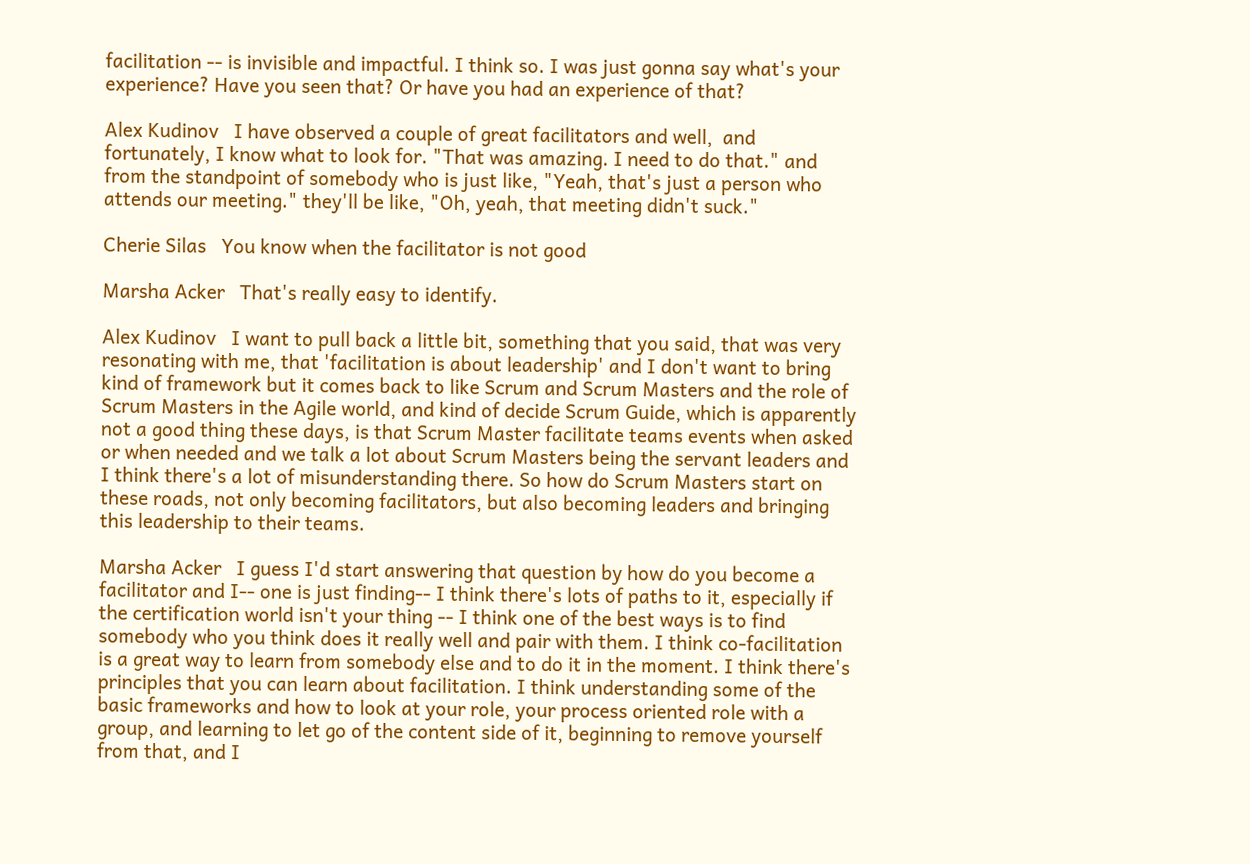facilitation -- is invisible and impactful. I think so. I was just gonna say what's your experience? Have you seen that? Or have you had an experience of that?

Alex Kudinov   I have observed a couple of great facilitators and well,  and fortunately, I know what to look for. "That was amazing. I need to do that." and from the standpoint of somebody who is just like, "Yeah, that's just a person who attends our meeting." they'll be like, "Oh, yeah, that meeting didn't suck."

Cherie Silas   You know when the facilitator is not good

Marsha Acker   That's really easy to identify.

Alex Kudinov   I want to pull back a little bit, something that you said, that was very resonating with me, that 'facilitation is about leadership' and I don't want to bring kind of framework but it comes back to like Scrum and Scrum Masters and the role of Scrum Masters in the Agile world, and kind of decide Scrum Guide, which is apparently not a good thing these days, is that Scrum Master facilitate teams events when asked or when needed and we talk a lot about Scrum Masters being the servant leaders and I think there's a lot of misunderstanding there. So how do Scrum Masters start on these roads, not only becoming facilitators, but also becoming leaders and bringing this leadership to their teams.

Marsha Acker   I guess I'd start answering that question by how do you become a facilitator and I-- one is just finding-- I think there's lots of paths to it, especially if the certification world isn't your thing -- I think one of the best ways is to find somebody who you think does it really well and pair with them. I think co-facilitation is a great way to learn from somebody else and to do it in the moment. I think there's principles that you can learn about facilitation. I think understanding some of the basic frameworks and how to look at your role, your process oriented role with a group, and learning to let go of the content side of it, beginning to remove yourself from that, and I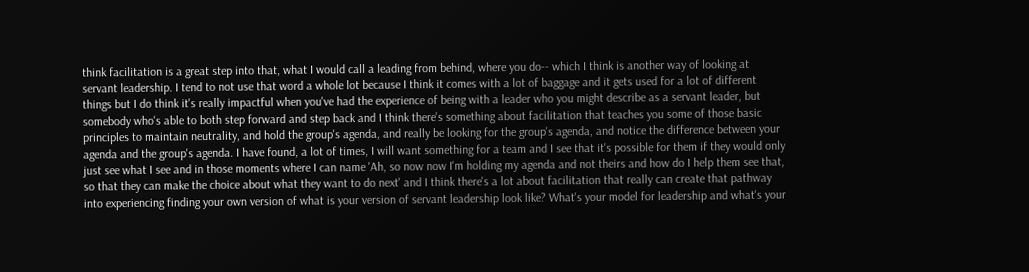think facilitation is a great step into that, what I would call a leading from behind, where you do-- which I think is another way of looking at servant leadership. I tend to not use that word a whole lot because I think it comes with a lot of baggage and it gets used for a lot of different things but I do think it's really impactful when you've had the experience of being with a leader who you might describe as a servant leader, but somebody who's able to both step forward and step back and I think there's something about facilitation that teaches you some of those basic principles to maintain neutrality, and hold the group's agenda, and really be looking for the group's agenda, and notice the difference between your agenda and the group's agenda. I have found, a lot of times, I will want something for a team and I see that it's possible for them if they would only just see what I see and in those moments where I can name 'Ah, so now now I'm holding my agenda and not theirs and how do I help them see that, so that they can make the choice about what they want to do next' and I think there's a lot about facilitation that really can create that pathway into experiencing finding your own version of what is your version of servant leadership look like? What's your model for leadership and what's your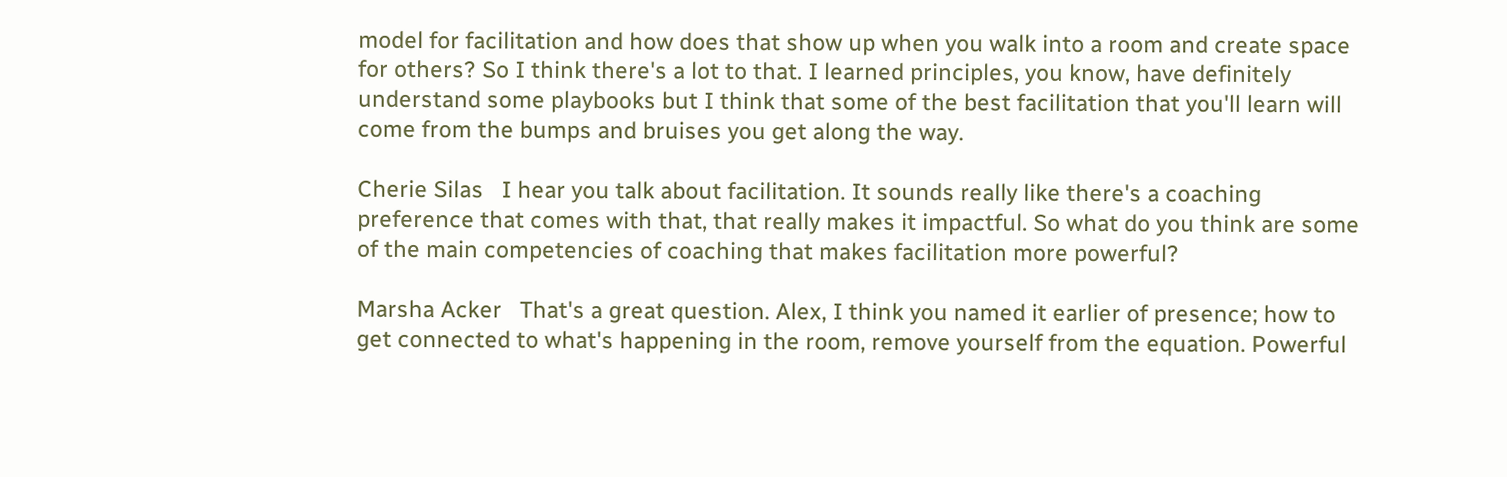model for facilitation and how does that show up when you walk into a room and create space for others? So I think there's a lot to that. I learned principles, you know, have definitely understand some playbooks but I think that some of the best facilitation that you'll learn will come from the bumps and bruises you get along the way.

Cherie Silas   I hear you talk about facilitation. It sounds really like there's a coaching preference that comes with that, that really makes it impactful. So what do you think are some of the main competencies of coaching that makes facilitation more powerful?

Marsha Acker   That's a great question. Alex, I think you named it earlier of presence; how to get connected to what's happening in the room, remove yourself from the equation. Powerful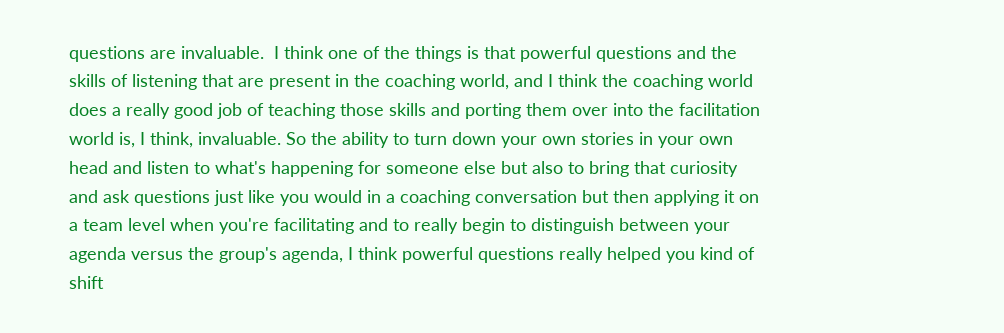questions are invaluable.  I think one of the things is that powerful questions and the skills of listening that are present in the coaching world, and I think the coaching world does a really good job of teaching those skills and porting them over into the facilitation world is, I think, invaluable. So the ability to turn down your own stories in your own head and listen to what's happening for someone else but also to bring that curiosity and ask questions just like you would in a coaching conversation but then applying it on a team level when you're facilitating and to really begin to distinguish between your agenda versus the group's agenda, I think powerful questions really helped you kind of shift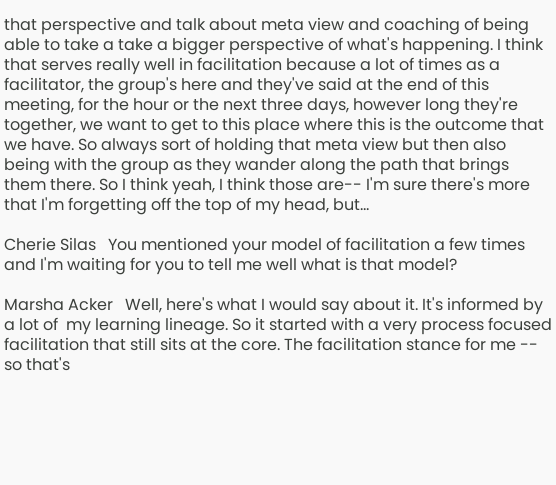that perspective and talk about meta view and coaching of being able to take a take a bigger perspective of what's happening. I think that serves really well in facilitation because a lot of times as a facilitator, the group's here and they've said at the end of this meeting, for the hour or the next three days, however long they're together, we want to get to this place where this is the outcome that we have. So always sort of holding that meta view but then also being with the group as they wander along the path that brings them there. So I think yeah, I think those are-- I'm sure there's more that I'm forgetting off the top of my head, but...

Cherie Silas   You mentioned your model of facilitation a few times and I'm waiting for you to tell me well what is that model?

Marsha Acker   Well, here's what I would say about it. It's informed by a lot of  my learning lineage. So it started with a very process focused facilitation that still sits at the core. The facilitation stance for me -- so that's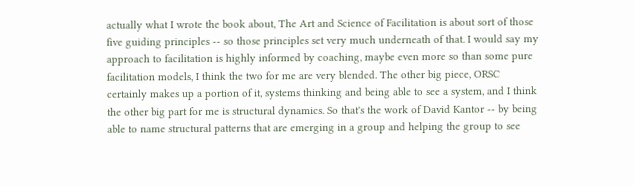actually what I wrote the book about, The Art and Science of Facilitation is about sort of those five guiding principles -- so those principles set very much underneath of that. I would say my approach to facilitation is highly informed by coaching, maybe even more so than some pure facilitation models, I think the two for me are very blended. The other big piece, ORSC certainly makes up a portion of it, systems thinking and being able to see a system, and I think the other big part for me is structural dynamics. So that's the work of David Kantor -- by being able to name structural patterns that are emerging in a group and helping the group to see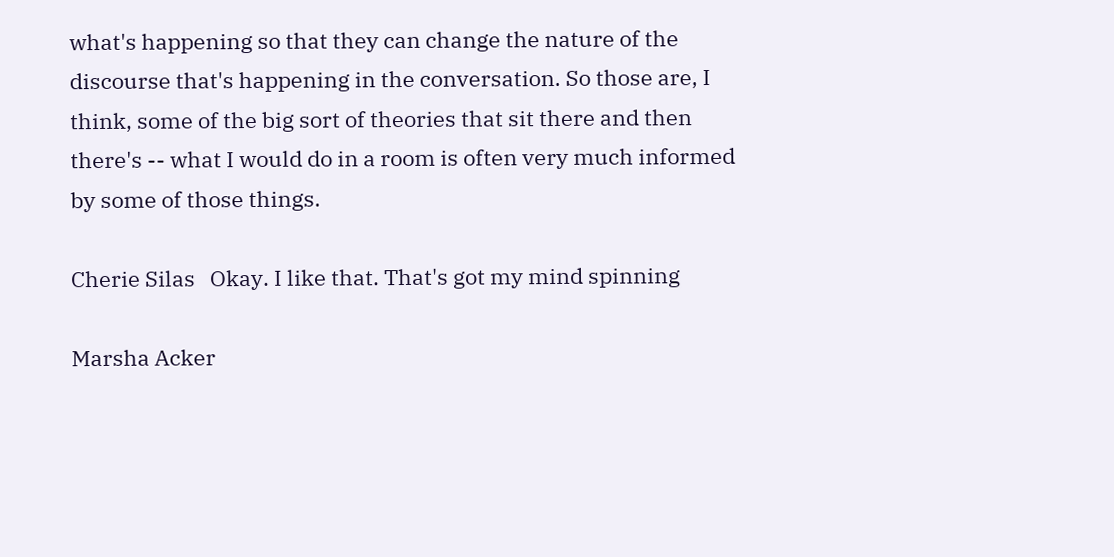what's happening so that they can change the nature of the discourse that's happening in the conversation. So those are, I think, some of the big sort of theories that sit there and then there's -- what I would do in a room is often very much informed by some of those things.

Cherie Silas   Okay. I like that. That's got my mind spinning

Marsha Acker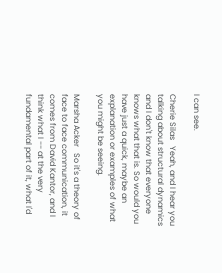I can see.

Cherie Silas   Yeah, and I hear you talking about structural dynamics and I don't know that everyone knows what that is. So would you have just a quick, maybe an explanation or examples of what you might be seeing.

Marsha Acker   So it's a theory of face to face communication, it comes from David Kantor, and I think what I -- at the very fundamental part of it, what I'd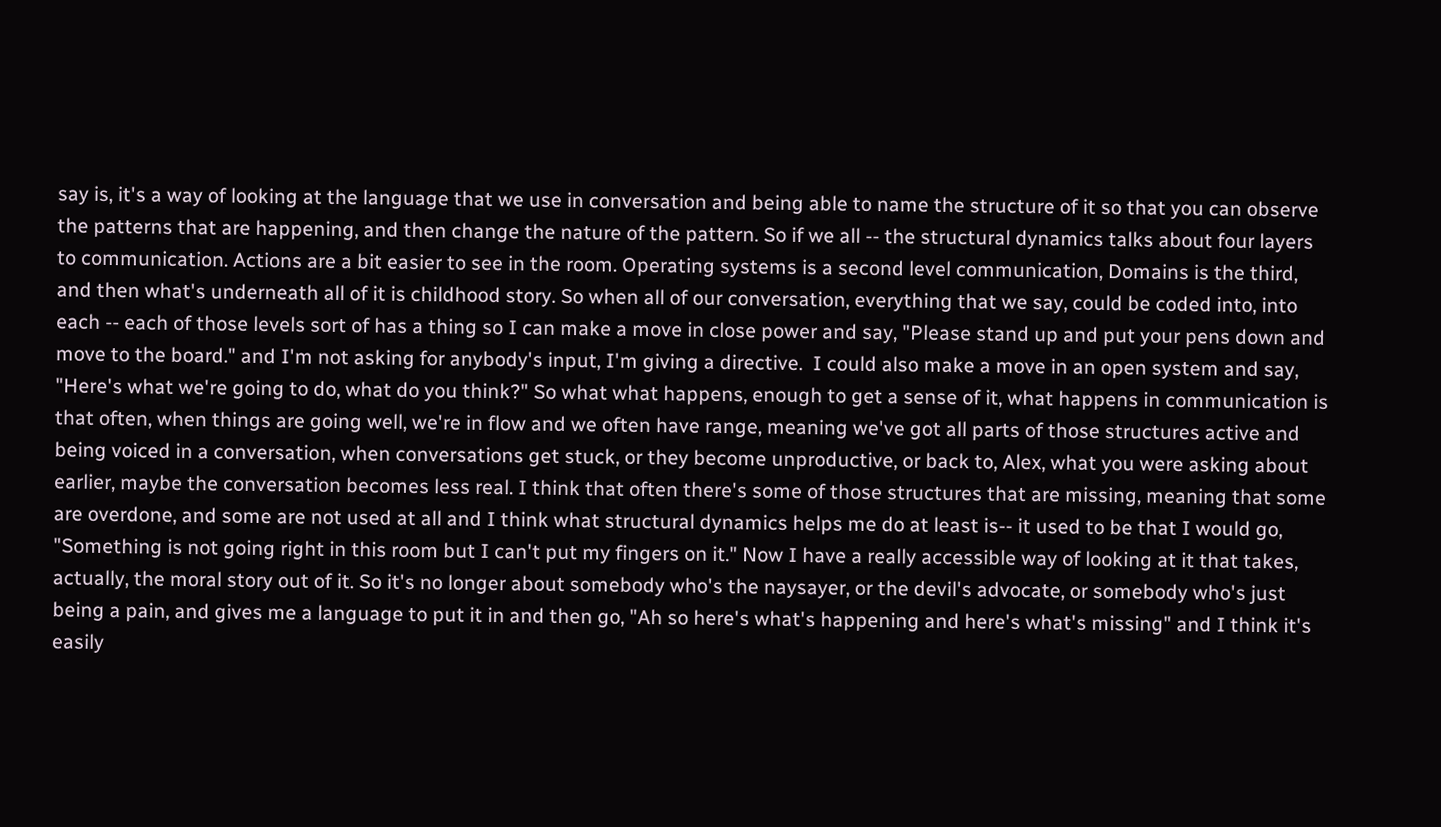say is, it's a way of looking at the language that we use in conversation and being able to name the structure of it so that you can observe the patterns that are happening, and then change the nature of the pattern. So if we all -- the structural dynamics talks about four layers to communication. Actions are a bit easier to see in the room. Operating systems is a second level communication, Domains is the third, and then what's underneath all of it is childhood story. So when all of our conversation, everything that we say, could be coded into, into each -- each of those levels sort of has a thing so I can make a move in close power and say, "Please stand up and put your pens down and move to the board." and I'm not asking for anybody's input, I'm giving a directive.  I could also make a move in an open system and say, "Here's what we're going to do, what do you think?" So what what happens, enough to get a sense of it, what happens in communication is that often, when things are going well, we're in flow and we often have range, meaning we've got all parts of those structures active and being voiced in a conversation, when conversations get stuck, or they become unproductive, or back to, Alex, what you were asking about earlier, maybe the conversation becomes less real. I think that often there's some of those structures that are missing, meaning that some are overdone, and some are not used at all and I think what structural dynamics helps me do at least is-- it used to be that I would go, "Something is not going right in this room but I can't put my fingers on it." Now I have a really accessible way of looking at it that takes, actually, the moral story out of it. So it's no longer about somebody who's the naysayer, or the devil's advocate, or somebody who's just being a pain, and gives me a language to put it in and then go, "Ah so here's what's happening and here's what's missing" and I think it's easily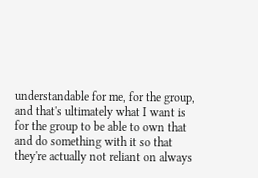understandable for me, for the group, and that's ultimately what I want is for the group to be able to own that and do something with it so that they're actually not reliant on always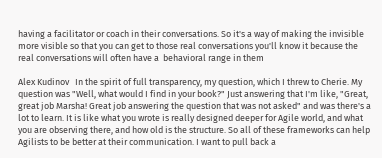having a facilitator or coach in their conversations. So it's a way of making the invisible more visible so that you can get to those real conversations you'll know it because the real conversations will often have a  behavioral range in them

Alex Kudinov   In the spirit of full transparency, my question, which I threw to Cherie. My question was "Well, what would I find in your book?" Just answering that I'm like, "Great, great job Marsha! Great job answering the question that was not asked" and was there's a lot to learn. It is like what you wrote is really designed deeper for Agile world, and what you are observing there, and how old is the structure. So all of these frameworks can help Agilists to be better at their communication. I want to pull back a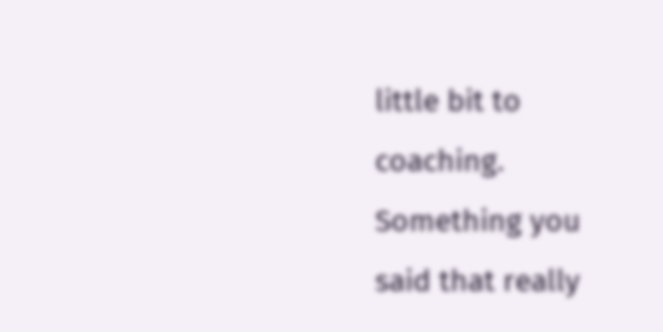little bit to coaching. Something you said that really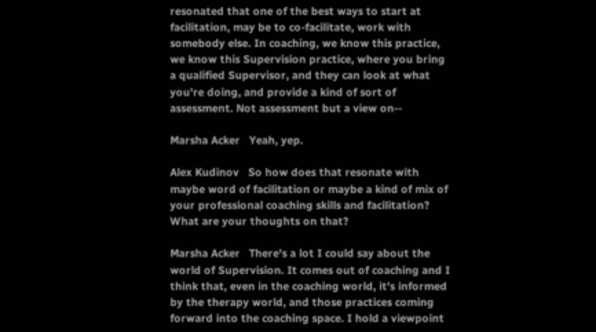resonated that one of the best ways to start at facilitation, may be to co-facilitate, work with somebody else. In coaching, we know this practice, we know this Supervision practice, where you bring a qualified Supervisor, and they can look at what you're doing, and provide a kind of sort of assessment. Not assessment but a view on--

Marsha Acker   Yeah, yep.

Alex Kudinov   So how does that resonate with maybe word of facilitation or maybe a kind of mix of your professional coaching skills and facilitation? What are your thoughts on that?

Marsha Acker   There's a lot I could say about the world of Supervision. It comes out of coaching and I think that, even in the coaching world, it's informed by the therapy world, and those practices coming forward into the coaching space. I hold a viewpoint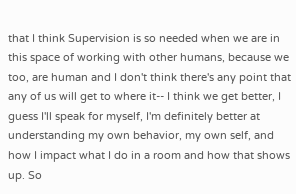that I think Supervision is so needed when we are in this space of working with other humans, because we too, are human and I don't think there's any point that any of us will get to where it-- I think we get better, I guess I'll speak for myself, I'm definitely better at understanding my own behavior, my own self, and how I impact what I do in a room and how that shows up. So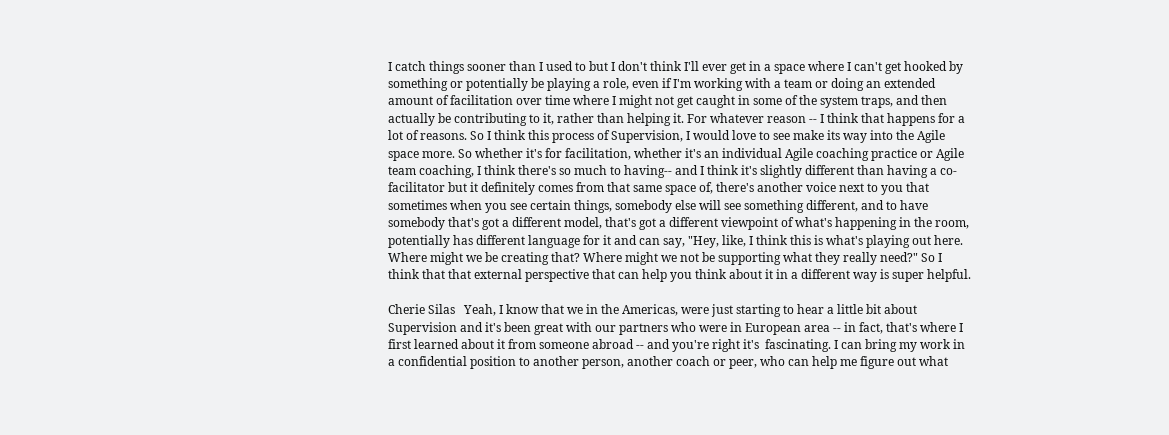I catch things sooner than I used to but I don't think I'll ever get in a space where I can't get hooked by something or potentially be playing a role, even if I'm working with a team or doing an extended amount of facilitation over time where I might not get caught in some of the system traps, and then actually be contributing to it, rather than helping it. For whatever reason -- I think that happens for a lot of reasons. So I think this process of Supervision, I would love to see make its way into the Agile space more. So whether it's for facilitation, whether it's an individual Agile coaching practice or Agile team coaching, I think there's so much to having-- and I think it's slightly different than having a co-facilitator but it definitely comes from that same space of, there's another voice next to you that sometimes when you see certain things, somebody else will see something different, and to have somebody that's got a different model, that's got a different viewpoint of what's happening in the room, potentially has different language for it and can say, "Hey, like, I think this is what's playing out here. Where might we be creating that? Where might we not be supporting what they really need?" So I think that that external perspective that can help you think about it in a different way is super helpful.

Cherie Silas   Yeah, I know that we in the Americas, were just starting to hear a little bit about Supervision and it's been great with our partners who were in European area -- in fact, that's where I first learned about it from someone abroad -- and you're right it's  fascinating. I can bring my work in a confidential position to another person, another coach or peer, who can help me figure out what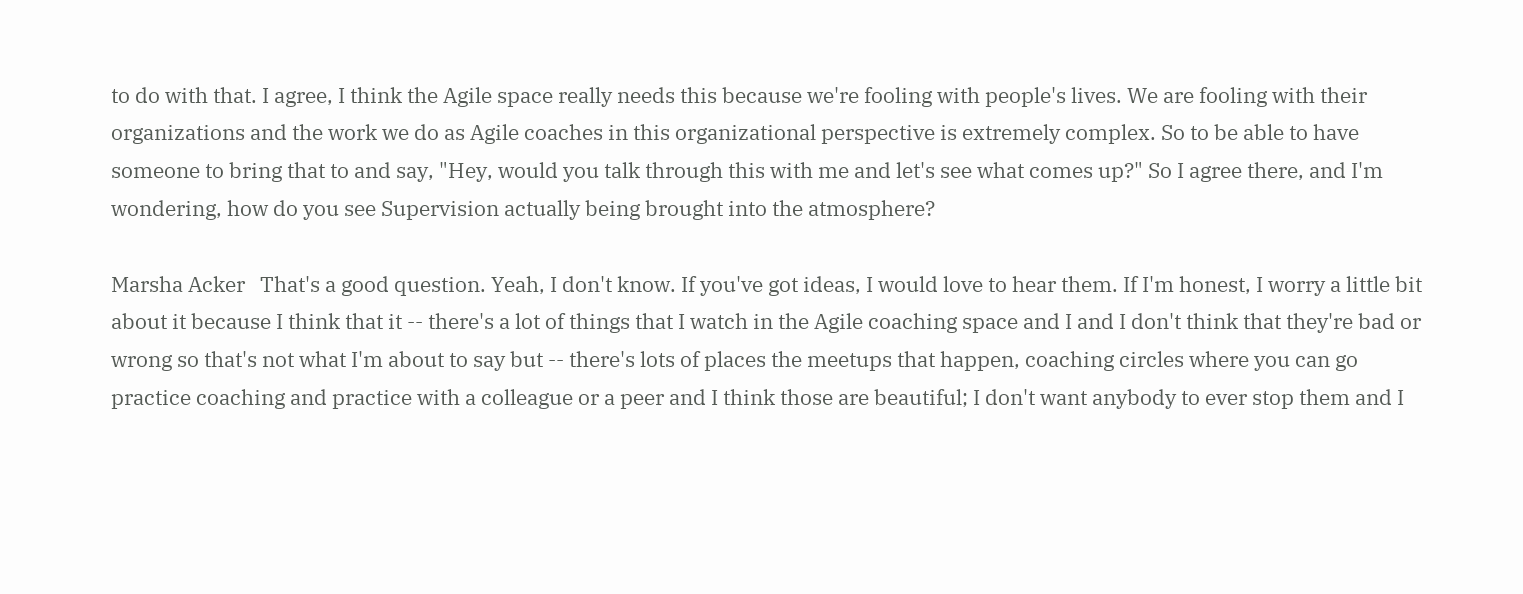to do with that. I agree, I think the Agile space really needs this because we're fooling with people's lives. We are fooling with their organizations and the work we do as Agile coaches in this organizational perspective is extremely complex. So to be able to have someone to bring that to and say, "Hey, would you talk through this with me and let's see what comes up?" So I agree there, and I'm wondering, how do you see Supervision actually being brought into the atmosphere?

Marsha Acker   That's a good question. Yeah, I don't know. If you've got ideas, I would love to hear them. If I'm honest, I worry a little bit about it because I think that it -- there's a lot of things that I watch in the Agile coaching space and I and I don't think that they're bad or wrong so that's not what I'm about to say but -- there's lots of places the meetups that happen, coaching circles where you can go practice coaching and practice with a colleague or a peer and I think those are beautiful; I don't want anybody to ever stop them and I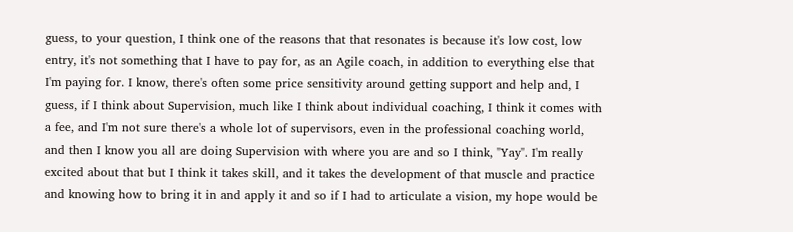guess, to your question, I think one of the reasons that that resonates is because it's low cost, low entry, it's not something that I have to pay for, as an Agile coach, in addition to everything else that I'm paying for. I know, there's often some price sensitivity around getting support and help and, I guess, if I think about Supervision, much like I think about individual coaching, I think it comes with a fee, and I'm not sure there's a whole lot of supervisors, even in the professional coaching world, and then I know you all are doing Supervision with where you are and so I think, "Yay". I'm really excited about that but I think it takes skill, and it takes the development of that muscle and practice and knowing how to bring it in and apply it and so if I had to articulate a vision, my hope would be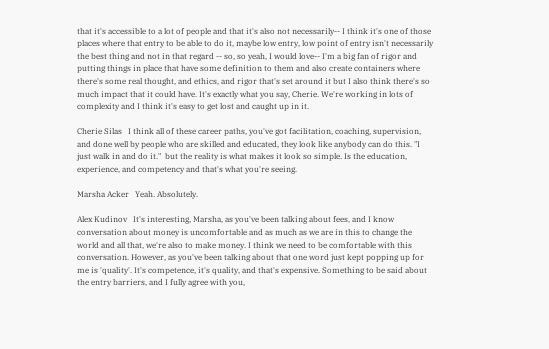that it's accessible to a lot of people and that it's also not necessarily-- I think it's one of those places where that entry to be able to do it, maybe low entry, low point of entry isn't necessarily the best thing and not in that regard -- so, so yeah, I would love-- I'm a big fan of rigor and putting things in place that have some definition to them and also create containers where there's some real thought, and ethics, and rigor that's set around it but I also think there's so much impact that it could have. It's exactly what you say, Cherie. We're working in lots of complexity and I think it's easy to get lost and caught up in it.

Cherie Silas   I think all of these career paths, you've got facilitation, coaching, supervision, and done well by people who are skilled and educated, they look like anybody can do this. "I just walk in and do it."  but the reality is what makes it look so simple. Is the education,  experience, and competency and that's what you're seeing.

Marsha Acker   Yeah. Absolutely.

Alex Kudinov   It's interesting, Marsha, as you've been talking about fees, and I know conversation about money is uncomfortable and as much as we are in this to change the world and all that, we're also to make money. I think we need to be comfortable with this conversation. However, as you've been talking about that one word just kept popping up for me is 'quality'. It's competence, it's quality, and that's expensive. Something to be said about the entry barriers, and I fully agree with you,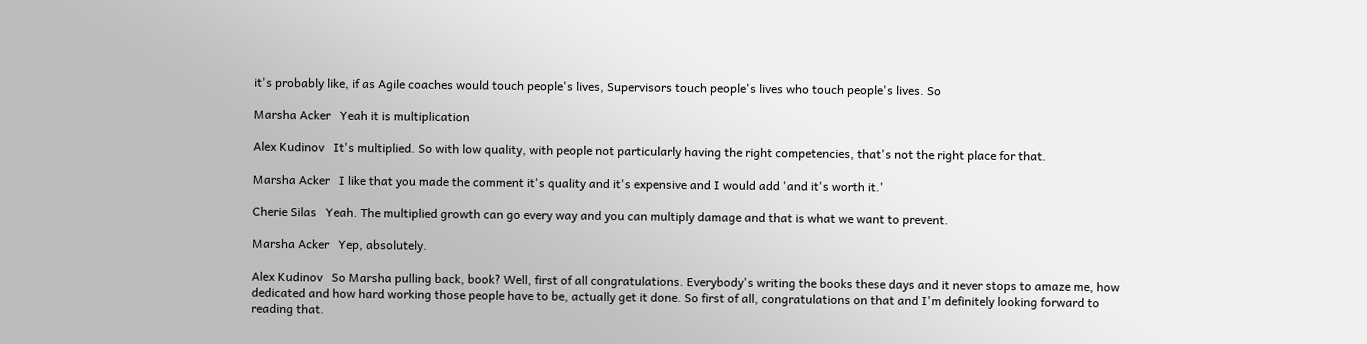it's probably like, if as Agile coaches would touch people's lives, Supervisors touch people's lives who touch people's lives. So

Marsha Acker   Yeah it is multiplication

Alex Kudinov   It's multiplied. So with low quality, with people not particularly having the right competencies, that's not the right place for that.

Marsha Acker   I like that you made the comment it's quality and it's expensive and I would add 'and it's worth it.'

Cherie Silas   Yeah. The multiplied growth can go every way and you can multiply damage and that is what we want to prevent.

Marsha Acker   Yep, absolutely.

Alex Kudinov   So Marsha pulling back, book? Well, first of all congratulations. Everybody's writing the books these days and it never stops to amaze me, how dedicated and how hard working those people have to be, actually get it done. So first of all, congratulations on that and I'm definitely looking forward to reading that.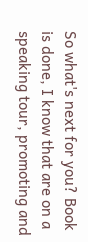So what's next for you? Book is done, I know that are on a speaking tour, promoting and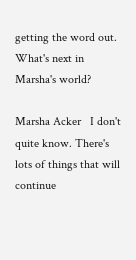getting the word out. What's next in Marsha's world?

Marsha Acker   I don't quite know. There's lots of things that will continue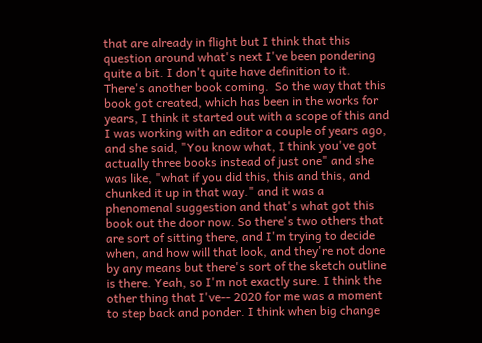that are already in flight but I think that this question around what's next I've been pondering quite a bit. I don't quite have definition to it. There's another book coming.  So the way that this book got created, which has been in the works for years, I think it started out with a scope of this and I was working with an editor a couple of years ago, and she said, "You know what, I think you've got actually three books instead of just one" and she was like, "what if you did this, this and this, and chunked it up in that way." and it was a phenomenal suggestion and that's what got this book out the door now. So there's two others that are sort of sitting there, and I'm trying to decide when, and how will that look, and they're not done by any means but there's sort of the sketch outline is there. Yeah, so I'm not exactly sure. I think the other thing that I've-- 2020 for me was a moment to step back and ponder. I think when big change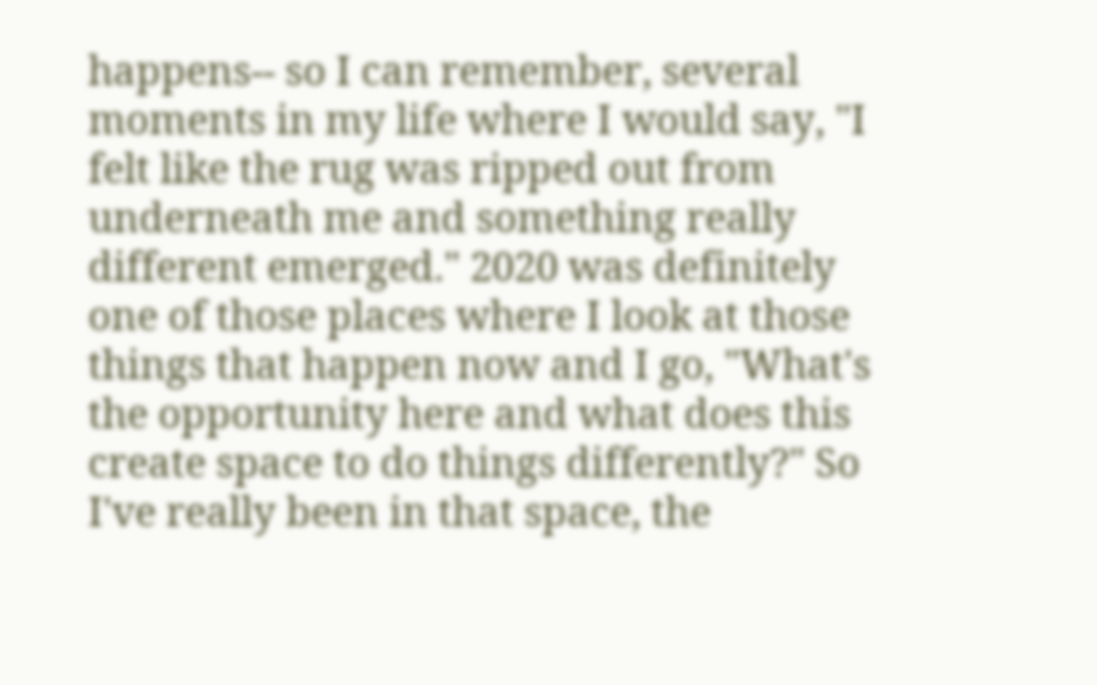happens-- so I can remember, several moments in my life where I would say, "I felt like the rug was ripped out from underneath me and something really different emerged." 2020 was definitely one of those places where I look at those things that happen now and I go, "What's the opportunity here and what does this create space to do things differently?" So I've really been in that space, the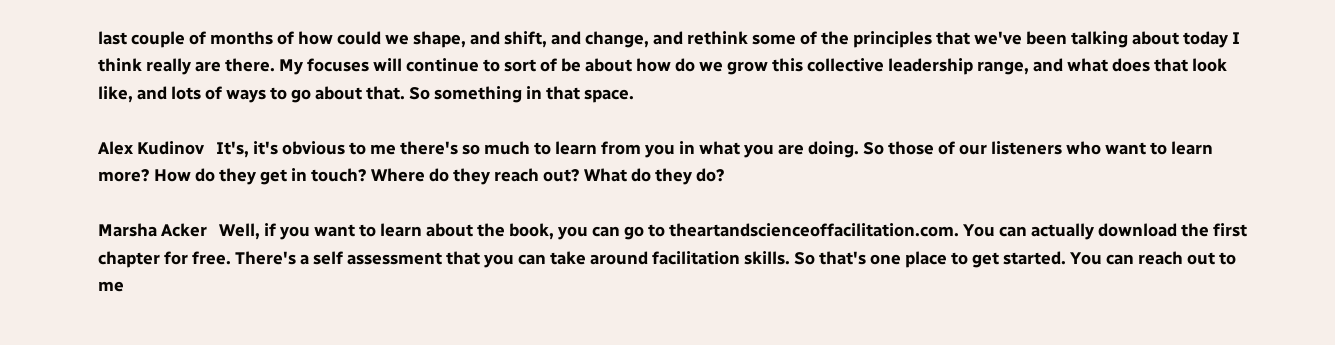last couple of months of how could we shape, and shift, and change, and rethink some of the principles that we've been talking about today I think really are there. My focuses will continue to sort of be about how do we grow this collective leadership range, and what does that look like, and lots of ways to go about that. So something in that space.

Alex Kudinov   It's, it's obvious to me there's so much to learn from you in what you are doing. So those of our listeners who want to learn more? How do they get in touch? Where do they reach out? What do they do?

Marsha Acker   Well, if you want to learn about the book, you can go to theartandscienceoffacilitation.com. You can actually download the first chapter for free. There's a self assessment that you can take around facilitation skills. So that's one place to get started. You can reach out to me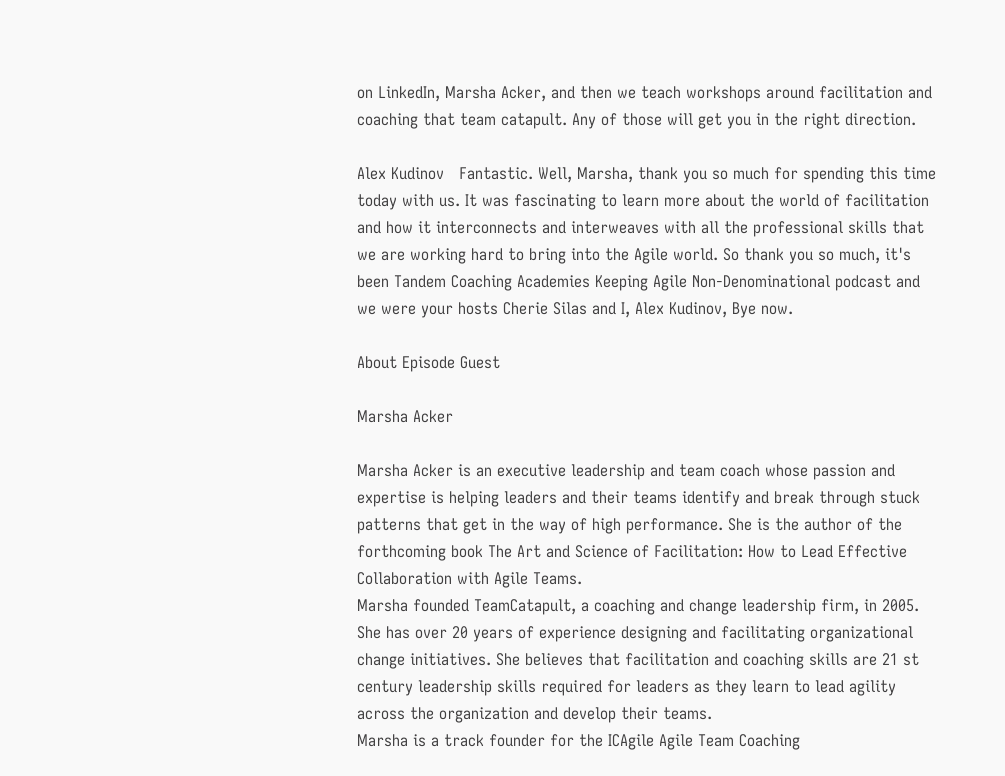on LinkedIn, Marsha Acker, and then we teach workshops around facilitation and coaching that team catapult. Any of those will get you in the right direction.

Alex Kudinov   Fantastic. Well, Marsha, thank you so much for spending this time today with us. It was fascinating to learn more about the world of facilitation and how it interconnects and interweaves with all the professional skills that we are working hard to bring into the Agile world. So thank you so much, it's been Tandem Coaching Academies Keeping Agile Non-Denominational podcast and we were your hosts Cherie Silas and I, Alex Kudinov, Bye now.

About Episode Guest

Marsha Acker

Marsha Acker is an executive leadership and team coach whose passion and expertise is helping leaders and their teams identify and break through stuck patterns that get in the way of high performance. She is the author of the forthcoming book The Art and Science of Facilitation: How to Lead Effective Collaboration with Agile Teams.
Marsha founded TeamCatapult, a coaching and change leadership firm, in 2005. She has over 20 years of experience designing and facilitating organizational change initiatives. She believes that facilitation and coaching skills are 21 st century leadership skills required for leaders as they learn to lead agility across the organization and develop their teams.
Marsha is a track founder for the ICAgile Agile Team Coaching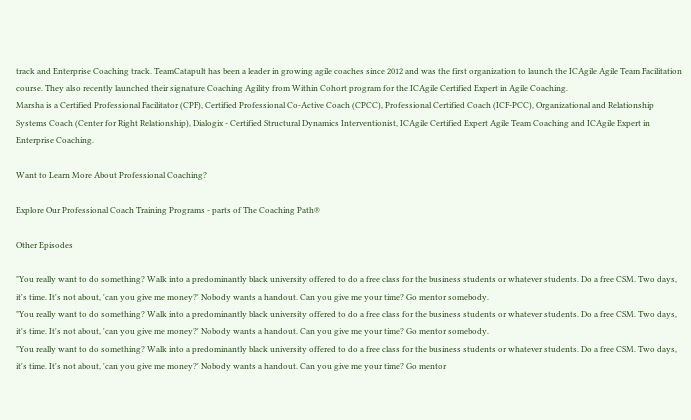track and Enterprise Coaching track. TeamCatapult has been a leader in growing agile coaches since 2012 and was the first organization to launch the ICAgile Agile Team Facilitation course. They also recently launched their signature Coaching Agility from Within Cohort program for the ICAgile Certified Expert in Agile Coaching.
Marsha is a Certified Professional Facilitator (CPF), Certified Professional Co-Active Coach (CPCC), Professional Certified Coach (ICF-PCC), Organizational and Relationship Systems Coach (Center for Right Relationship), Dialogix - Certified Structural Dynamics Interventionist, ICAgile Certified Expert Agile Team Coaching and ICAgile Expert in Enterprise Coaching.

Want to Learn More About Professional Coaching?

Explore Our Professional Coach Training Programs - parts of The Coaching Path®

Other Episodes

"You really want to do something? Walk into a predominantly black university offered to do a free class for the business students or whatever students. Do a free CSM. Two days, it's time. It's not about, 'can you give me money?' Nobody wants a handout. Can you give me your time? Go mentor somebody.
"You really want to do something? Walk into a predominantly black university offered to do a free class for the business students or whatever students. Do a free CSM. Two days, it's time. It's not about, 'can you give me money?' Nobody wants a handout. Can you give me your time? Go mentor somebody.
"You really want to do something? Walk into a predominantly black university offered to do a free class for the business students or whatever students. Do a free CSM. Two days, it's time. It's not about, 'can you give me money?' Nobody wants a handout. Can you give me your time? Go mentor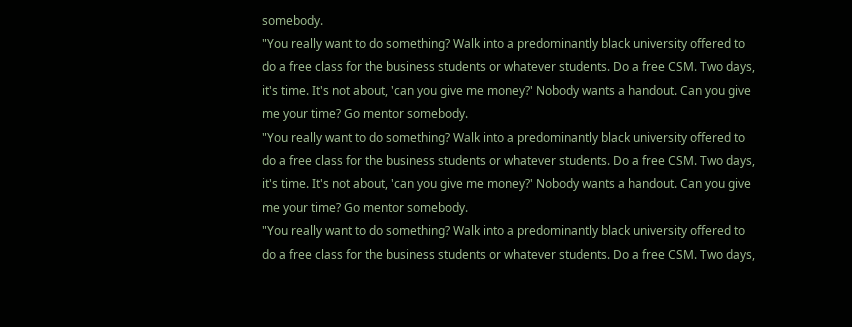somebody.
"You really want to do something? Walk into a predominantly black university offered to do a free class for the business students or whatever students. Do a free CSM. Two days, it's time. It's not about, 'can you give me money?' Nobody wants a handout. Can you give me your time? Go mentor somebody.
"You really want to do something? Walk into a predominantly black university offered to do a free class for the business students or whatever students. Do a free CSM. Two days, it's time. It's not about, 'can you give me money?' Nobody wants a handout. Can you give me your time? Go mentor somebody.
"You really want to do something? Walk into a predominantly black university offered to do a free class for the business students or whatever students. Do a free CSM. Two days,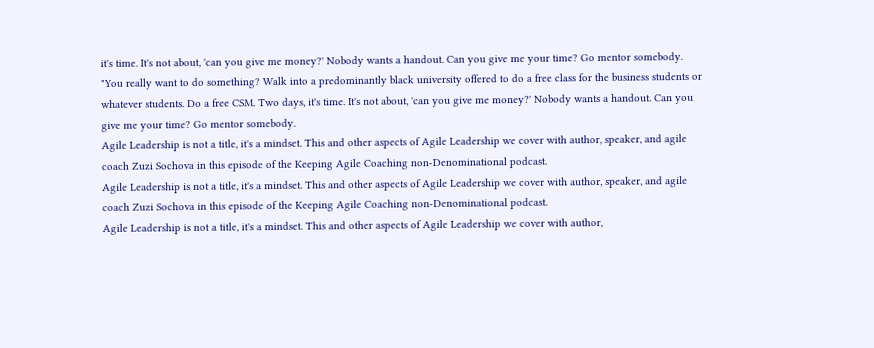it's time. It's not about, 'can you give me money?' Nobody wants a handout. Can you give me your time? Go mentor somebody.
"You really want to do something? Walk into a predominantly black university offered to do a free class for the business students or whatever students. Do a free CSM. Two days, it's time. It's not about, 'can you give me money?' Nobody wants a handout. Can you give me your time? Go mentor somebody.
Agile Leadership is not a title, it's a mindset. This and other aspects of Agile Leadership we cover with author, speaker, and agile coach Zuzi Sochova in this episode of the Keeping Agile Coaching non-Denominational podcast.
Agile Leadership is not a title, it's a mindset. This and other aspects of Agile Leadership we cover with author, speaker, and agile coach Zuzi Sochova in this episode of the Keeping Agile Coaching non-Denominational podcast.
Agile Leadership is not a title, it's a mindset. This and other aspects of Agile Leadership we cover with author,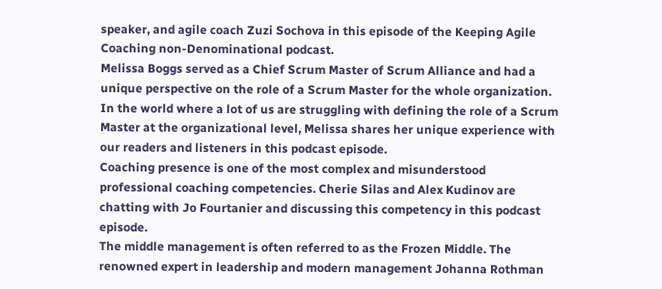speaker, and agile coach Zuzi Sochova in this episode of the Keeping Agile Coaching non-Denominational podcast.
Melissa Boggs served as a Chief Scrum Master of Scrum Alliance and had a unique perspective on the role of a Scrum Master for the whole organization. In the world where a lot of us are struggling with defining the role of a Scrum Master at the organizational level, Melissa shares her unique experience with our readers and listeners in this podcast episode.
Coaching presence is one of the most complex and misunderstood professional coaching competencies. Cherie Silas and Alex Kudinov are chatting with Jo Fourtanier and discussing this competency in this podcast episode.
The middle management is often referred to as the Frozen Middle. The renowned expert in leadership and modern management Johanna Rothman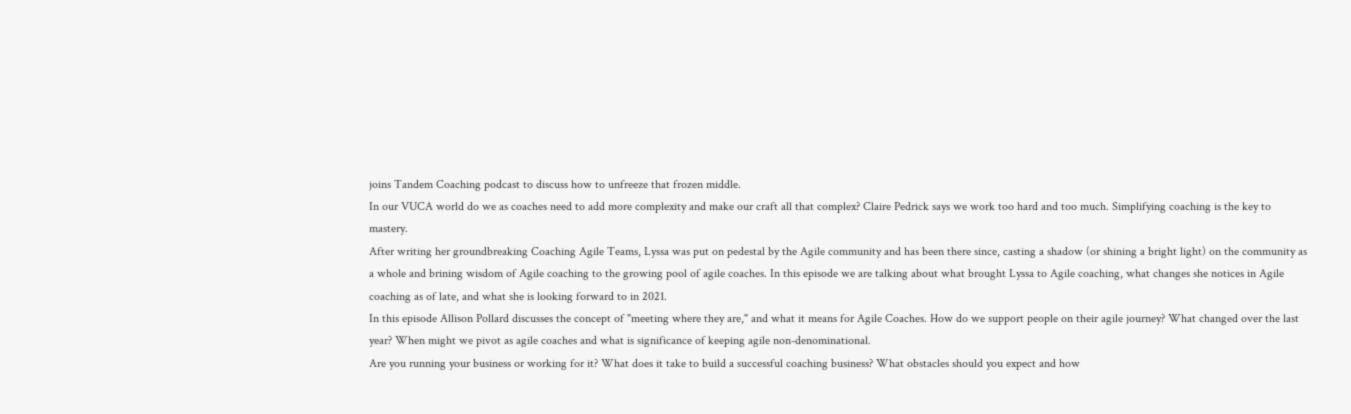joins Tandem Coaching podcast to discuss how to unfreeze that frozen middle.
In our VUCA world do we as coaches need to add more complexity and make our craft all that complex? Claire Pedrick says we work too hard and too much. Simplifying coaching is the key to mastery.
After writing her groundbreaking Coaching Agile Teams, Lyssa was put on pedestal by the Agile community and has been there since, casting a shadow (or shining a bright light) on the community as a whole and brining wisdom of Agile coaching to the growing pool of agile coaches. In this episode we are talking about what brought Lyssa to Agile coaching, what changes she notices in Agile coaching as of late, and what she is looking forward to in 2021.
In this episode Allison Pollard discusses the concept of "meeting where they are," and what it means for Agile Coaches. How do we support people on their agile journey? What changed over the last year? When might we pivot as agile coaches and what is significance of keeping agile non-denominational.
Are you running your business or working for it? What does it take to build a successful coaching business? What obstacles should you expect and how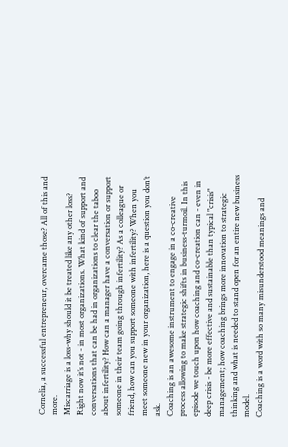Cornelia, a successful entrepreneur, overcame those? All of this and more.
Miscarriage is a loss-why should it be treated like any other loss? Right now it’s not - in most organizations. What kind of support and conversations that can be had in organizations to clear the taboo about infertility? How can a manager have a conversation or support someone in their team going through infertility? As a colleague or friend, how can you support someone with infertility? When you meet someone new in your organization, here is a question you don’t ask.
Coaching is an awesome instrument to engage in a co-creative process allowing to make strategic shifts in business-turmoil. In this episode we touch upon how coaching and co-creation can - even in deep crisis - be more effective and sustainable than typical "crisis" management; how coaching brings more innovation to strategic thinking and what is needed to stand open for an entire new business model.
Coaching is a word with so many misunderstood meanings and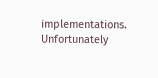implementations. Unfortunately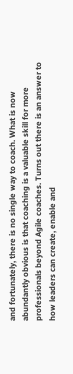and fortunately, there is no single way to coach. What is now abundantly obvious is that coaching is a valuable skill for more professionals beyond Agile coaches. Turns out there is an answer to how leaders can create, enable and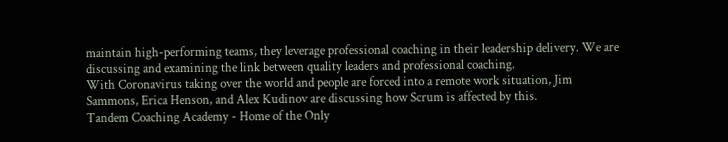maintain high-performing teams, they leverage professional coaching in their leadership delivery. We are discussing and examining the link between quality leaders and professional coaching.
With Coronavirus taking over the world and people are forced into a remote work situation, Jim Sammons, Erica Henson, and Alex Kudinov are discussing how Scrum is affected by this.
Tandem Coaching Academy - Home of the Only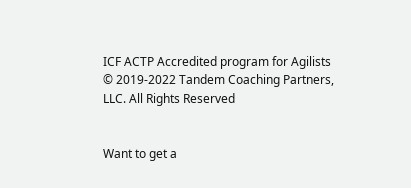ICF ACTP Accredited program for Agilists
© 2019-2022 Tandem Coaching Partners, LLC. All Rights Reserved


Want to get a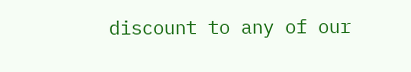discount to any of our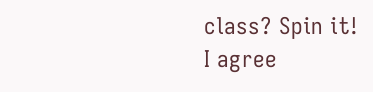class? Spin it!
I agree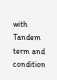with Tandem term and condition